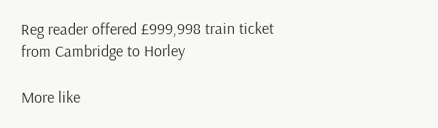Reg reader offered £999,998 train ticket from Cambridge to Horley

More like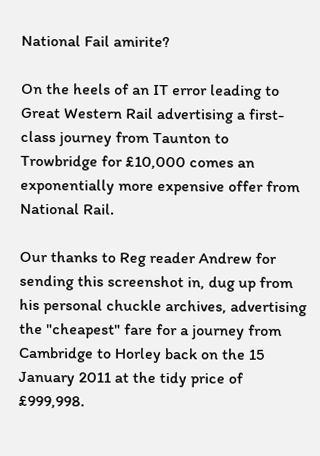National Fail amirite?

On the heels of an IT error leading to Great Western Rail advertising a first-class journey from Taunton to Trowbridge for £10,000 comes an exponentially more expensive offer from National Rail.

Our thanks to Reg reader Andrew for sending this screenshot in, dug up from his personal chuckle archives, advertising the "cheapest" fare for a journey from Cambridge to Horley back on the 15 January 2011 at the tidy price of £999,998.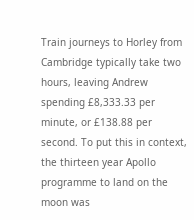Train journeys to Horley from Cambridge typically take two hours, leaving Andrew spending £8,333.33 per minute, or £138.88 per second. To put this in context, the thirteen year Apollo programme to land on the moon was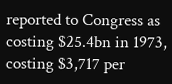reported to Congress as costing $25.4bn in 1973, costing $3,717 per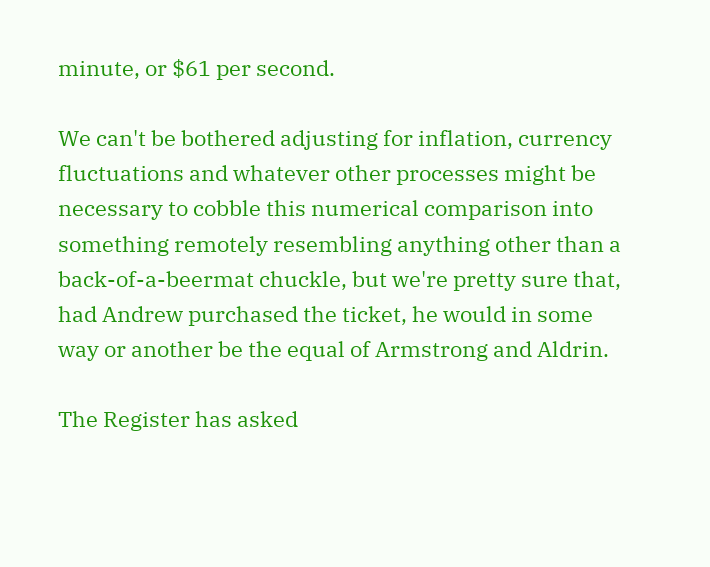minute, or $61 per second.

We can't be bothered adjusting for inflation, currency fluctuations and whatever other processes might be necessary to cobble this numerical comparison into something remotely resembling anything other than a back-of-a-beermat chuckle, but we're pretty sure that, had Andrew purchased the ticket, he would in some way or another be the equal of Armstrong and Aldrin.

The Register has asked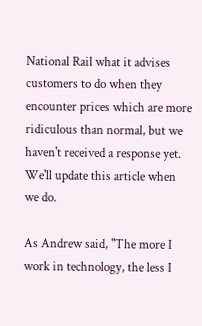National Rail what it advises customers to do when they encounter prices which are more ridiculous than normal, but we haven't received a response yet. We'll update this article when we do.

As Andrew said, "The more I work in technology, the less I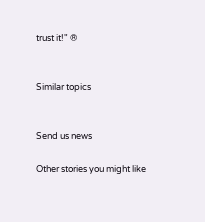trust it!" ®


Similar topics


Send us news

Other stories you might like